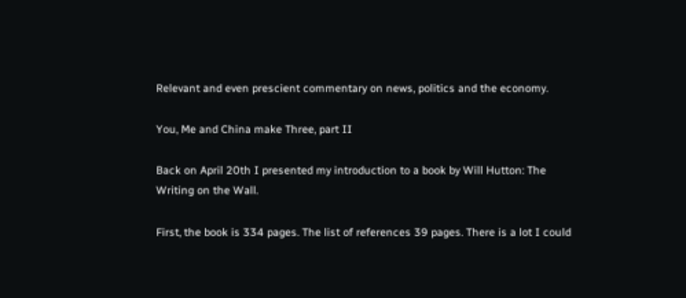Relevant and even prescient commentary on news, politics and the economy.

You, Me and China make Three, part II

Back on April 20th I presented my introduction to a book by Will Hutton: The Writing on the Wall.

First, the book is 334 pages. The list of references 39 pages. There is a lot I could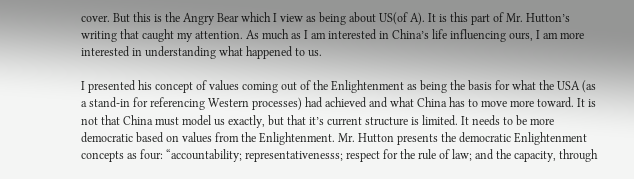cover. But this is the Angry Bear which I view as being about US(of A). It is this part of Mr. Hutton’s writing that caught my attention. As much as I am interested in China’s life influencing ours, I am more interested in understanding what happened to us.

I presented his concept of values coming out of the Enlightenment as being the basis for what the USA (as a stand-in for referencing Western processes) had achieved and what China has to move more toward. It is not that China must model us exactly, but that it’s current structure is limited. It needs to be more democratic based on values from the Enlightenment. Mr. Hutton presents the democratic Enlightenment concepts as four: “accountability; representativenesss; respect for the rule of law; and the capacity, through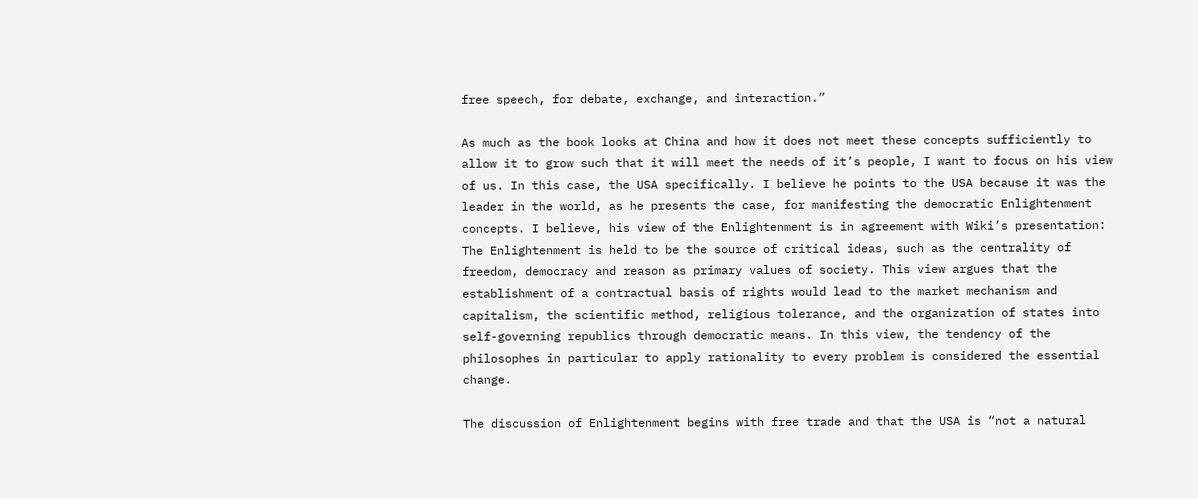free speech, for debate, exchange, and interaction.”

As much as the book looks at China and how it does not meet these concepts sufficiently to allow it to grow such that it will meet the needs of it’s people, I want to focus on his view of us. In this case, the USA specifically. I believe he points to the USA because it was the leader in the world, as he presents the case, for manifesting the democratic Enlightenment concepts. I believe, his view of the Enlightenment is in agreement with Wiki’s presentation:
The Enlightenment is held to be the source of critical ideas, such as the centrality of freedom, democracy and reason as primary values of society. This view argues that the establishment of a contractual basis of rights would lead to the market mechanism and capitalism, the scientific method, religious tolerance, and the organization of states into self-governing republics through democratic means. In this view, the tendency of the philosophes in particular to apply rationality to every problem is considered the essential change.

The discussion of Enlightenment begins with free trade and that the USA is “not a natural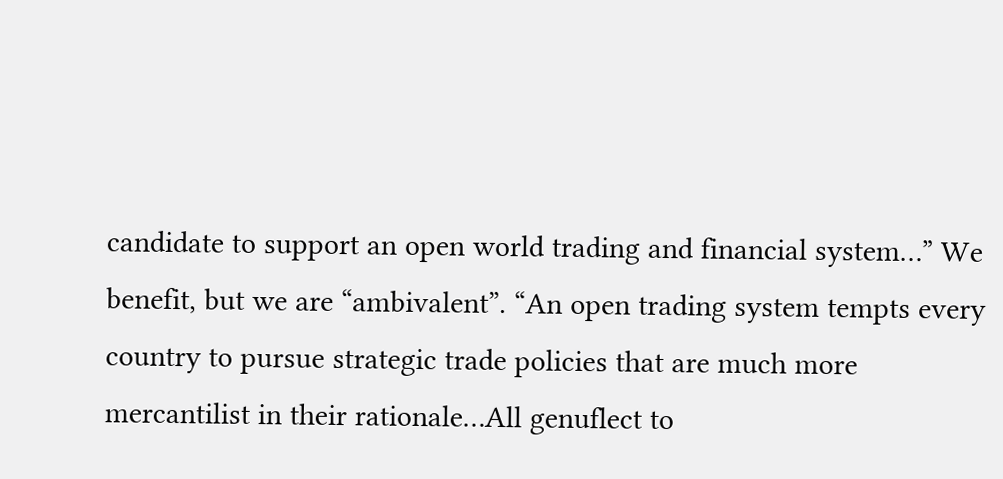candidate to support an open world trading and financial system…” We benefit, but we are “ambivalent”. “An open trading system tempts every country to pursue strategic trade policies that are much more mercantilist in their rationale…All genuflect to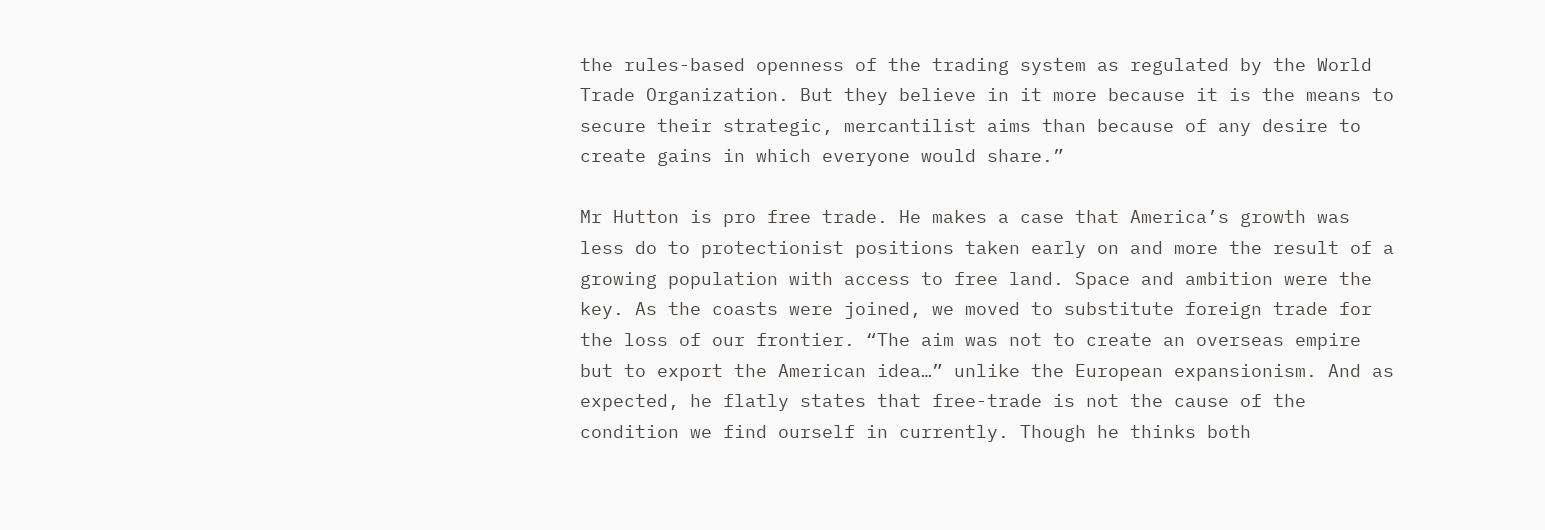the rules-based openness of the trading system as regulated by the World Trade Organization. But they believe in it more because it is the means to secure their strategic, mercantilist aims than because of any desire to create gains in which everyone would share.”

Mr Hutton is pro free trade. He makes a case that America’s growth was less do to protectionist positions taken early on and more the result of a growing population with access to free land. Space and ambition were the key. As the coasts were joined, we moved to substitute foreign trade for the loss of our frontier. “The aim was not to create an overseas empire but to export the American idea…” unlike the European expansionism. And as expected, he flatly states that free-trade is not the cause of the condition we find ourself in currently. Though he thinks both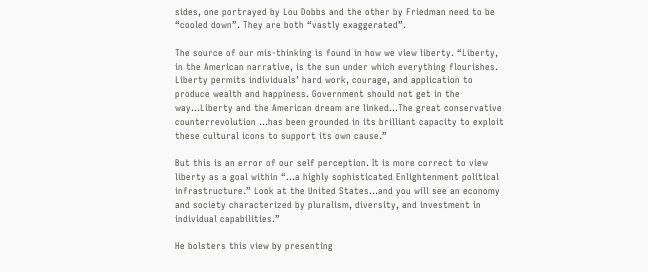sides, one portrayed by Lou Dobbs and the other by Friedman need to be “cooled down”. They are both “vastly exaggerated”.

The source of our mis-thinking is found in how we view liberty. “Liberty, in the American narrative, is the sun under which everything flourishes. Liberty permits individuals’ hard work, courage, and application to produce wealth and happiness. Government should not get in the way…Liberty and the American dream are linked…The great conservative counterrevolution …has been grounded in its brilliant capacity to exploit these cultural icons to support its own cause.”

But this is an error of our self perception. It is more correct to view liberty as a goal within “…a highly sophisticated Enlightenment political infrastructure.” Look at the United States…and you will see an economy and society characterized by pluralism, diversity, and investment in individual capabilities.”

He bolsters this view by presenting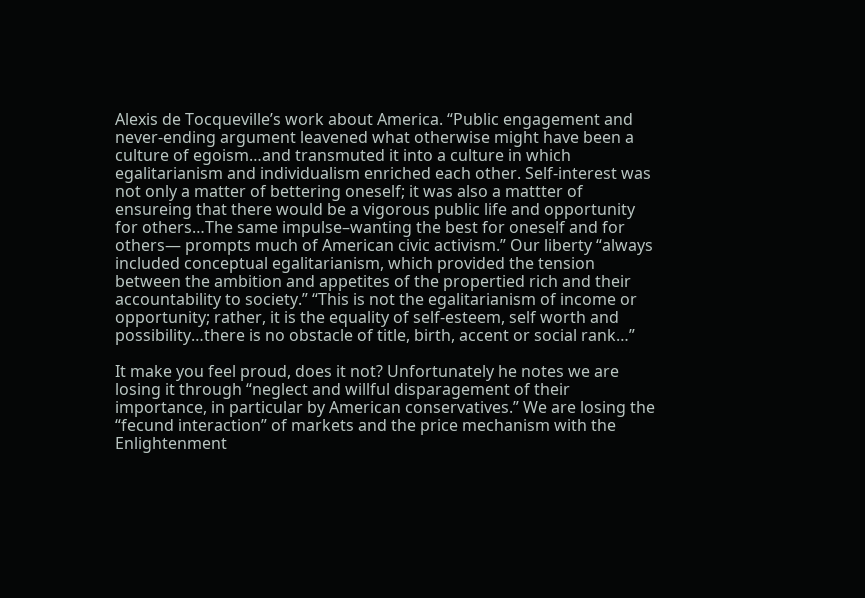Alexis de Tocqueville’s work about America. “Public engagement and never-ending argument leavened what otherwise might have been a culture of egoism…and transmuted it into a culture in which egalitarianism and individualism enriched each other. Self-interest was not only a matter of bettering oneself; it was also a mattter of ensureing that there would be a vigorous public life and opportunity for others…The same impulse–wanting the best for oneself and for others— prompts much of American civic activism.” Our liberty “always included conceptual egalitarianism, which provided the tension between the ambition and appetites of the propertied rich and their accountability to society.” “This is not the egalitarianism of income or opportunity; rather, it is the equality of self-esteem, self worth and possibility…there is no obstacle of title, birth, accent or social rank…”

It make you feel proud, does it not? Unfortunately he notes we are losing it through “neglect and willful disparagement of their importance, in particular by American conservatives.” We are losing the “fecund interaction” of markets and the price mechanism with the Enlightenment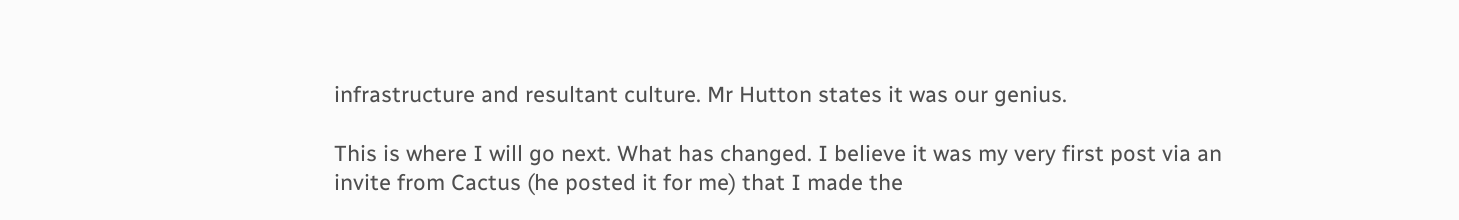infrastructure and resultant culture. Mr Hutton states it was our genius.

This is where I will go next. What has changed. I believe it was my very first post via an invite from Cactus (he posted it for me) that I made the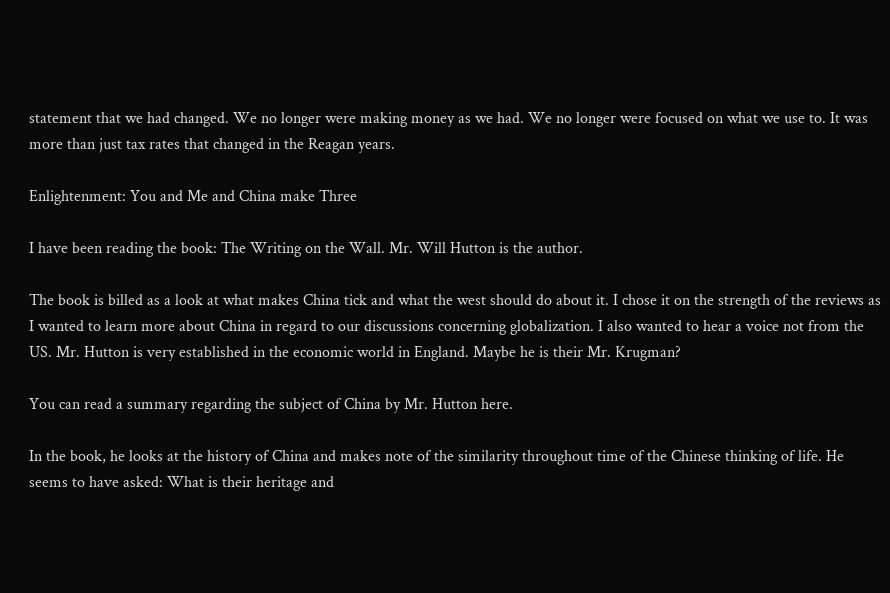statement that we had changed. We no longer were making money as we had. We no longer were focused on what we use to. It was more than just tax rates that changed in the Reagan years.

Enlightenment: You and Me and China make Three

I have been reading the book: The Writing on the Wall. Mr. Will Hutton is the author.

The book is billed as a look at what makes China tick and what the west should do about it. I chose it on the strength of the reviews as I wanted to learn more about China in regard to our discussions concerning globalization. I also wanted to hear a voice not from the US. Mr. Hutton is very established in the economic world in England. Maybe he is their Mr. Krugman?

You can read a summary regarding the subject of China by Mr. Hutton here.

In the book, he looks at the history of China and makes note of the similarity throughout time of the Chinese thinking of life. He seems to have asked: What is their heritage and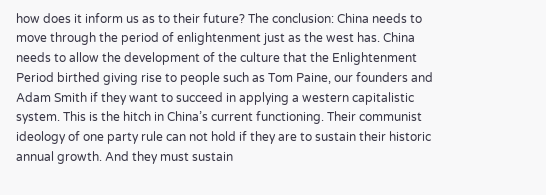how does it inform us as to their future? The conclusion: China needs to move through the period of enlightenment just as the west has. China needs to allow the development of the culture that the Enlightenment Period birthed giving rise to people such as Tom Paine, our founders and Adam Smith if they want to succeed in applying a western capitalistic system. This is the hitch in China’s current functioning. Their communist ideology of one party rule can not hold if they are to sustain their historic annual growth. And they must sustain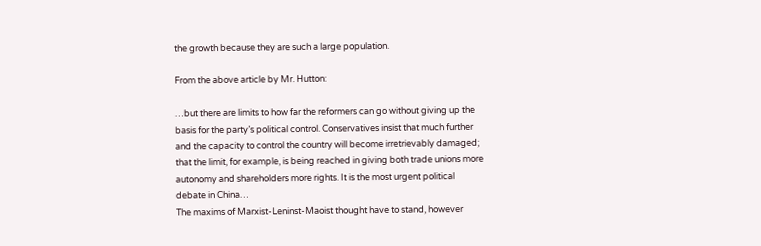the growth because they are such a large population.

From the above article by Mr. Hutton:

…but there are limits to how far the reformers can go without giving up the basis for the party’s political control. Conservatives insist that much further and the capacity to control the country will become irretrievably damaged; that the limit, for example, is being reached in giving both trade unions more autonomy and shareholders more rights. It is the most urgent political debate in China…
The maxims of Marxist-Leninst-Maoist thought have to stand, however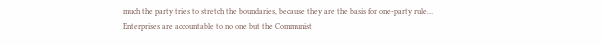much the party tries to stretch the boundaries, because they are the basis for one-party rule…
Enterprises are accountable to no one but the Communist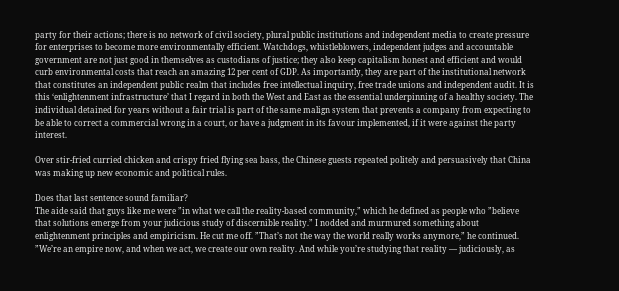party for their actions; there is no network of civil society, plural public institutions and independent media to create pressure for enterprises to become more environmentally efficient. Watchdogs, whistleblowers, independent judges and accountable government are not just good in themselves as custodians of justice; they also keep capitalism honest and efficient and would curb environmental costs that reach an amazing 12 per cent of GDP. As importantly, they are part of the institutional network that constitutes an independent public realm that includes free intellectual inquiry, free trade unions and independent audit. It is this ‘enlightenment infrastructure’ that I regard in both the West and East as the essential underpinning of a healthy society. The individual detained for years without a fair trial is part of the same malign system that prevents a company from expecting to be able to correct a commercial wrong in a court, or have a judgment in its favour implemented, if it were against the party interest.

Over stir-fried curried chicken and crispy fried flying sea bass, the Chinese guests repeated politely and persuasively that China was making up new economic and political rules.

Does that last sentence sound familiar?
The aide said that guys like me were ”in what we call the reality-based community,” which he defined as people who ”believe that solutions emerge from your judicious study of discernible reality.” I nodded and murmured something about enlightenment principles and empiricism. He cut me off. ”That’s not the way the world really works anymore,” he continued. ”We’re an empire now, and when we act, we create our own reality. And while you’re studying that reality — judiciously, as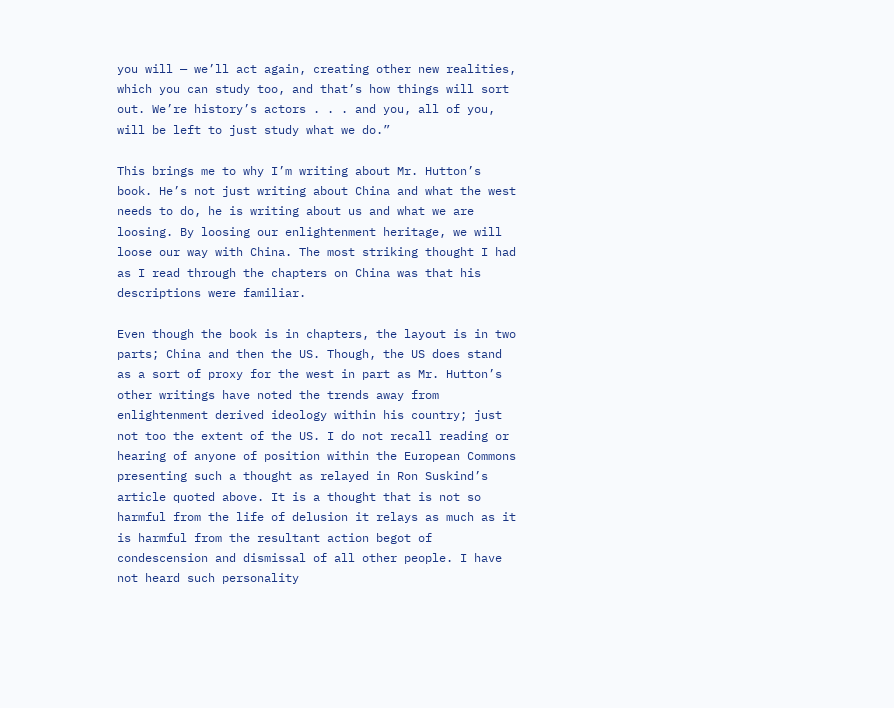you will — we’ll act again, creating other new realities, which you can study too, and that’s how things will sort out. We’re history’s actors . . . and you, all of you, will be left to just study what we do.”

This brings me to why I’m writing about Mr. Hutton’s book. He’s not just writing about China and what the west needs to do, he is writing about us and what we are loosing. By loosing our enlightenment heritage, we will loose our way with China. The most striking thought I had as I read through the chapters on China was that his descriptions were familiar.

Even though the book is in chapters, the layout is in two parts; China and then the US. Though, the US does stand as a sort of proxy for the west in part as Mr. Hutton’s other writings have noted the trends away from enlightenment derived ideology within his country; just not too the extent of the US. I do not recall reading or hearing of anyone of position within the European Commons presenting such a thought as relayed in Ron Suskind’s article quoted above. It is a thought that is not so harmful from the life of delusion it relays as much as it is harmful from the resultant action begot of condescension and dismissal of all other people. I have not heard such personality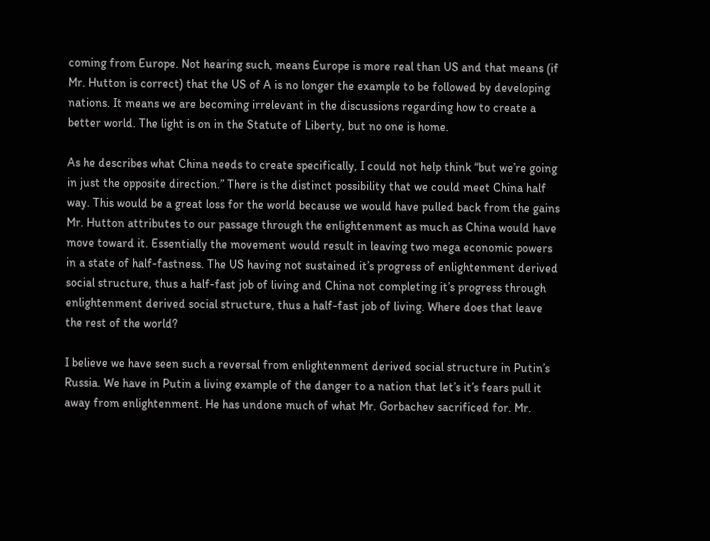coming from Europe. Not hearing such, means Europe is more real than US and that means (if Mr. Hutton is correct) that the US of A is no longer the example to be followed by developing nations. It means we are becoming irrelevant in the discussions regarding how to create a better world. The light is on in the Statute of Liberty, but no one is home.

As he describes what China needs to create specifically, I could not help think “but we’re going in just the opposite direction.” There is the distinct possibility that we could meet China half way. This would be a great loss for the world because we would have pulled back from the gains Mr. Hutton attributes to our passage through the enlightenment as much as China would have move toward it. Essentially the movement would result in leaving two mega economic powers in a state of half-fastness. The US having not sustained it’s progress of enlightenment derived social structure, thus a half-fast job of living and China not completing it’s progress through enlightenment derived social structure, thus a half-fast job of living. Where does that leave the rest of the world?

I believe we have seen such a reversal from enlightenment derived social structure in Putin’s Russia. We have in Putin a living example of the danger to a nation that let’s it’s fears pull it away from enlightenment. He has undone much of what Mr. Gorbachev sacrificed for. Mr.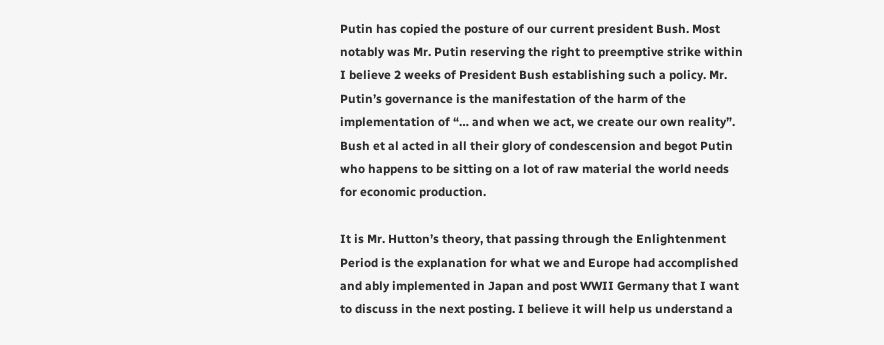Putin has copied the posture of our current president Bush. Most notably was Mr. Putin reserving the right to preemptive strike within I believe 2 weeks of President Bush establishing such a policy. Mr. Putin’s governance is the manifestation of the harm of the implementation of “… and when we act, we create our own reality”. Bush et al acted in all their glory of condescension and begot Putin who happens to be sitting on a lot of raw material the world needs for economic production.

It is Mr. Hutton’s theory, that passing through the Enlightenment Period is the explanation for what we and Europe had accomplished and ably implemented in Japan and post WWII Germany that I want to discuss in the next posting. I believe it will help us understand a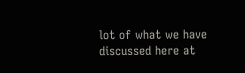lot of what we have discussed here at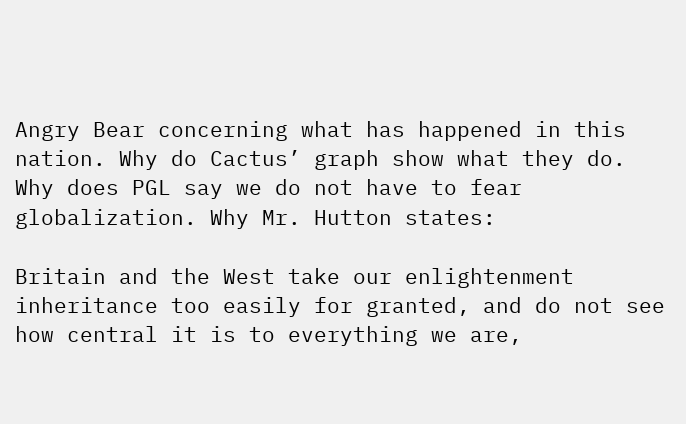Angry Bear concerning what has happened in this nation. Why do Cactus’ graph show what they do. Why does PGL say we do not have to fear globalization. Why Mr. Hutton states:

Britain and the West take our enlightenment inheritance too easily for granted, and do not see how central it is to everything we are,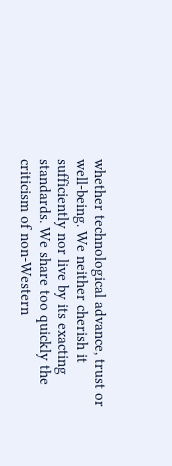whether technological advance, trust or well-being. We neither cherish it sufficiently nor live by its exacting standards. We share too quickly the criticism of non-Western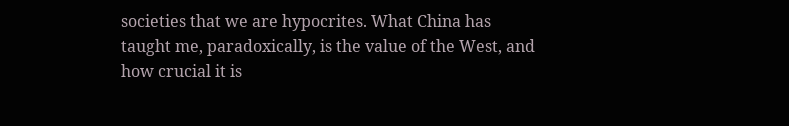societies that we are hypocrites. What China has taught me, paradoxically, is the value of the West, and how crucial it is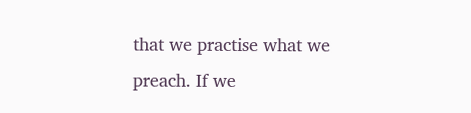that we practise what we preach. If we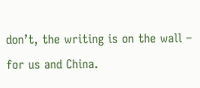don’t, the writing is on the wall – for us and China.